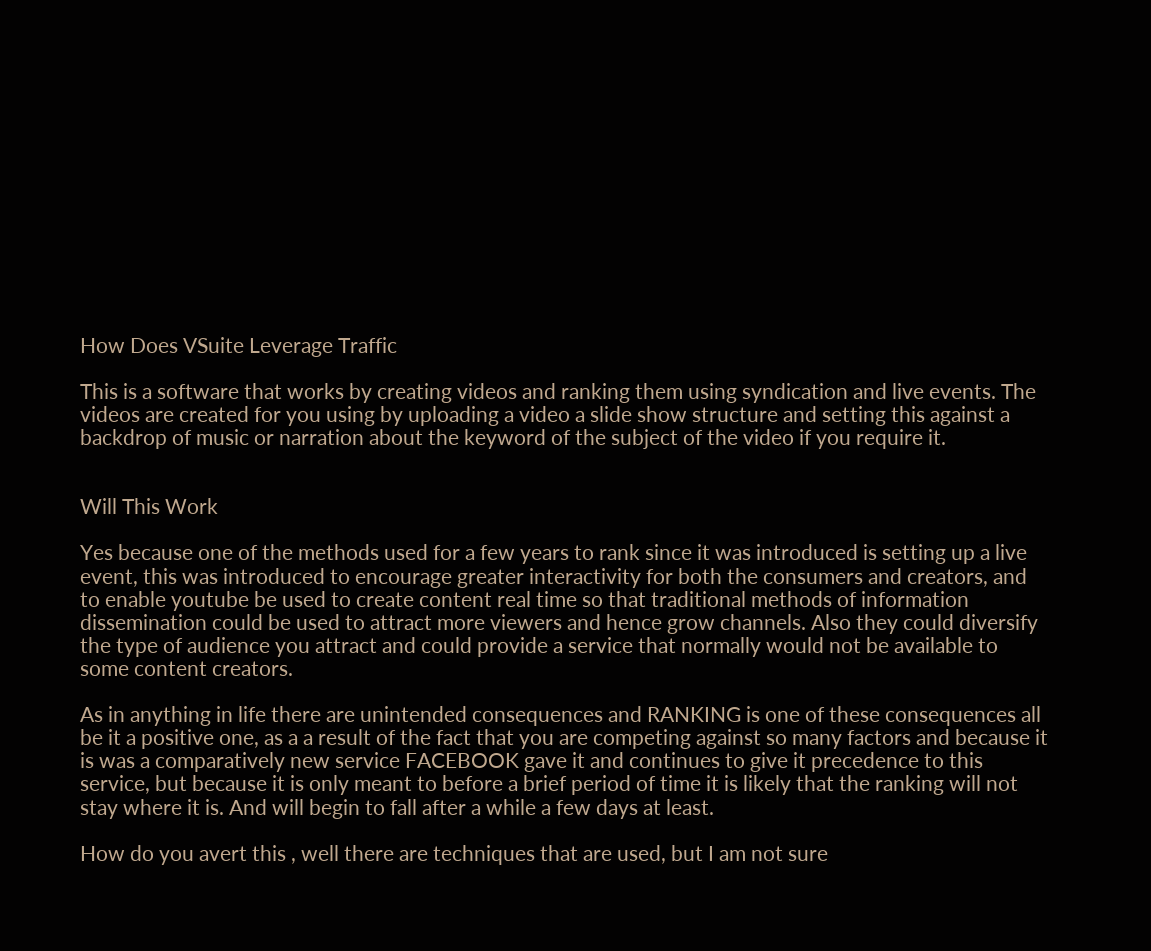How Does VSuite Leverage Traffic

This is a software that works by creating videos and ranking them using syndication and live events. The videos are created for you using by uploading a video a slide show structure and setting this against a backdrop of music or narration about the keyword of the subject of the video if you require it.


Will This Work

Yes because one of the methods used for a few years to rank since it was introduced is setting up a live event, this was introduced to encourage greater interactivity for both the consumers and creators, and to enable youtube be used to create content real time so that traditional methods of information dissemination could be used to attract more viewers and hence grow channels. Also they could diversify the type of audience you attract and could provide a service that normally would not be available to some content creators.

As in anything in life there are unintended consequences and RANKING is one of these consequences all be it a positive one, as a a result of the fact that you are competing against so many factors and because it is was a comparatively new service FACEBOOK gave it and continues to give it precedence to this service, but because it is only meant to before a brief period of time it is likely that the ranking will not stay where it is. And will begin to fall after a while a few days at least.

How do you avert this , well there are techniques that are used, but I am not sure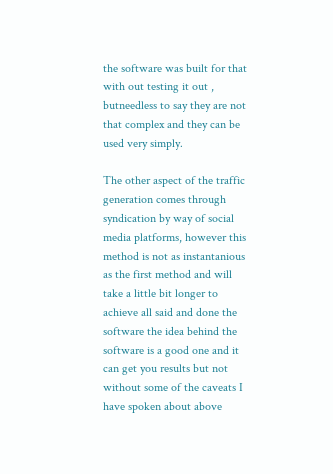the software was built for that with out testing it out , butneedless to say they are not that complex and they can be used very simply.

The other aspect of the traffic generation comes through syndication by way of social media platforms, however this method is not as instantanious as the first method and will take a little bit longer to achieve all said and done the software the idea behind the software is a good one and it can get you results but not without some of the caveats I have spoken about above